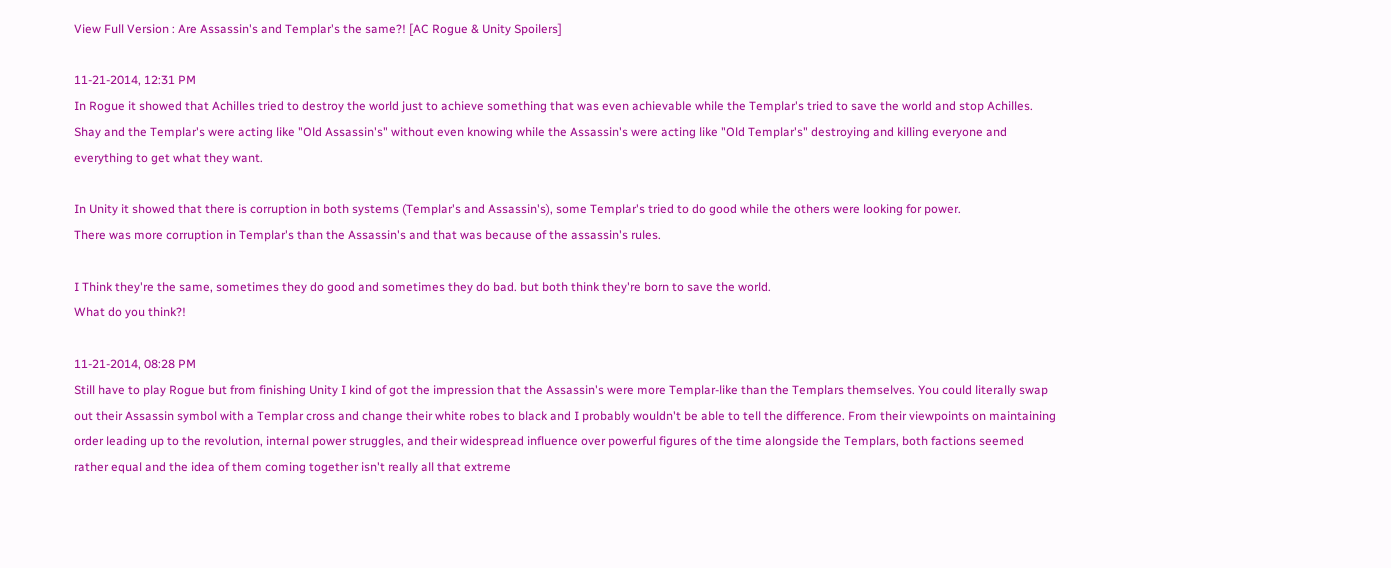View Full Version : Are Assassin's and Templar's the same?! [AC Rogue & Unity Spoilers]

11-21-2014, 12:31 PM
In Rogue it showed that Achilles tried to destroy the world just to achieve something that was even achievable while the Templar's tried to save the world and stop Achilles.
Shay and the Templar's were acting like "Old Assassin's" without even knowing while the Assassin's were acting like "Old Templar's" destroying and killing everyone and everything to get what they want.

In Unity it showed that there is corruption in both systems (Templar's and Assassin's), some Templar's tried to do good while the others were looking for power.
There was more corruption in Templar's than the Assassin's and that was because of the assassin's rules.

I Think they're the same, sometimes they do good and sometimes they do bad. but both think they're born to save the world.
What do you think?!

11-21-2014, 08:28 PM
Still have to play Rogue but from finishing Unity I kind of got the impression that the Assassin's were more Templar-like than the Templars themselves. You could literally swap out their Assassin symbol with a Templar cross and change their white robes to black and I probably wouldn't be able to tell the difference. From their viewpoints on maintaining order leading up to the revolution, internal power struggles, and their widespread influence over powerful figures of the time alongside the Templars, both factions seemed rather equal and the idea of them coming together isn't really all that extreme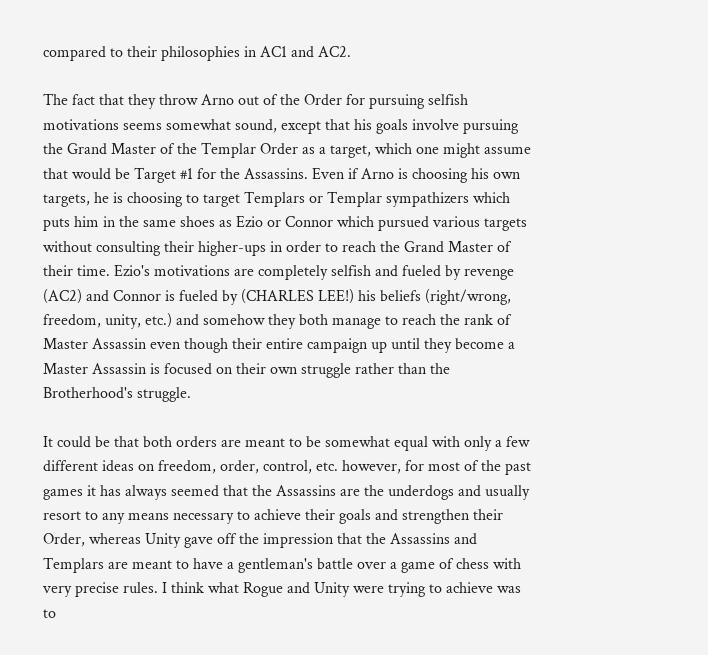compared to their philosophies in AC1 and AC2.

The fact that they throw Arno out of the Order for pursuing selfish motivations seems somewhat sound, except that his goals involve pursuing the Grand Master of the Templar Order as a target, which one might assume that would be Target #1 for the Assassins. Even if Arno is choosing his own targets, he is choosing to target Templars or Templar sympathizers which puts him in the same shoes as Ezio or Connor which pursued various targets without consulting their higher-ups in order to reach the Grand Master of their time. Ezio's motivations are completely selfish and fueled by revenge (AC2) and Connor is fueled by (CHARLES LEE!) his beliefs (right/wrong, freedom, unity, etc.) and somehow they both manage to reach the rank of Master Assassin even though their entire campaign up until they become a Master Assassin is focused on their own struggle rather than the Brotherhood's struggle.

It could be that both orders are meant to be somewhat equal with only a few different ideas on freedom, order, control, etc. however, for most of the past games it has always seemed that the Assassins are the underdogs and usually resort to any means necessary to achieve their goals and strengthen their Order, whereas Unity gave off the impression that the Assassins and Templars are meant to have a gentleman's battle over a game of chess with very precise rules. I think what Rogue and Unity were trying to achieve was to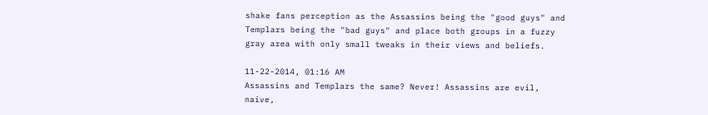shake fans perception as the Assassins being the "good guys" and Templars being the "bad guys" and place both groups in a fuzzy gray area with only small tweaks in their views and beliefs.

11-22-2014, 01:16 AM
Assassins and Templars the same? Never! Assassins are evil, naive,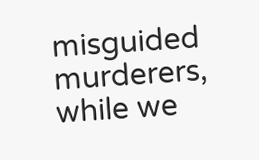misguided murderers, while we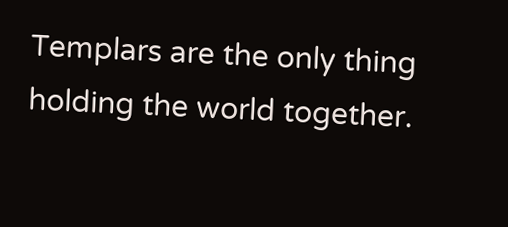Templars are the only thing holding the world together.